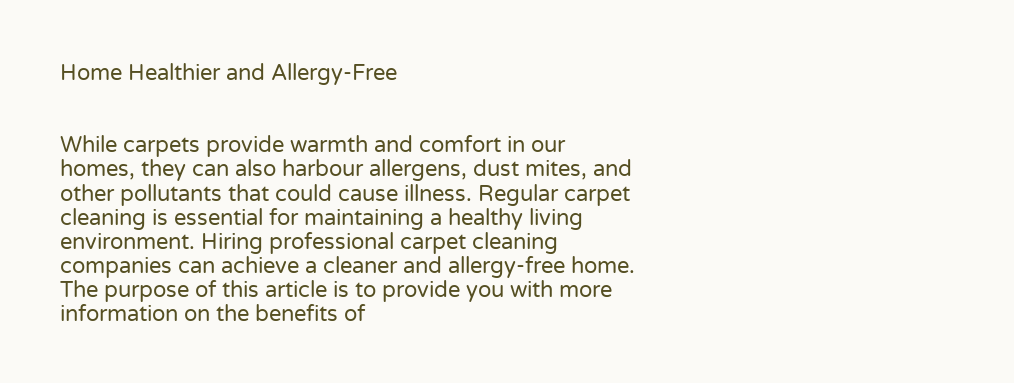Home Healthier and Allergy-Free


While carpets provide warmth and comfort in our homes, they can also harbour allergens, dust mites, and other pollutants that could cause illness. Regular carpet cleaning is essential for maintaining a healthy living environment. Hiring professional carpet cleaning companies can achieve a cleaner and allergy-free home. The purpose of this article is to provide you with more information on the benefits of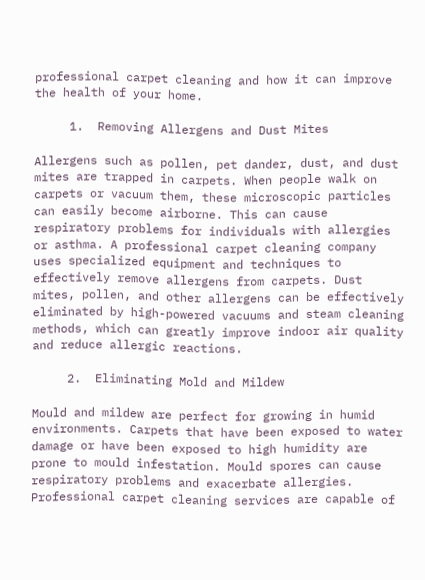professional carpet cleaning and how it can improve the health of your home.

     1.  Removing Allergens and Dust Mites

Allergens such as pollen, pet dander, dust, and dust mites are trapped in carpets. When people walk on carpets or vacuum them, these microscopic particles can easily become airborne. This can cause respiratory problems for individuals with allergies or asthma. A professional carpet cleaning company uses specialized equipment and techniques to effectively remove allergens from carpets. Dust mites, pollen, and other allergens can be effectively eliminated by high-powered vacuums and steam cleaning methods, which can greatly improve indoor air quality and reduce allergic reactions.

     2.  Eliminating Mold and Mildew

Mould and mildew are perfect for growing in humid environments. Carpets that have been exposed to water damage or have been exposed to high humidity are prone to mould infestation. Mould spores can cause respiratory problems and exacerbate allergies. Professional carpet cleaning services are capable of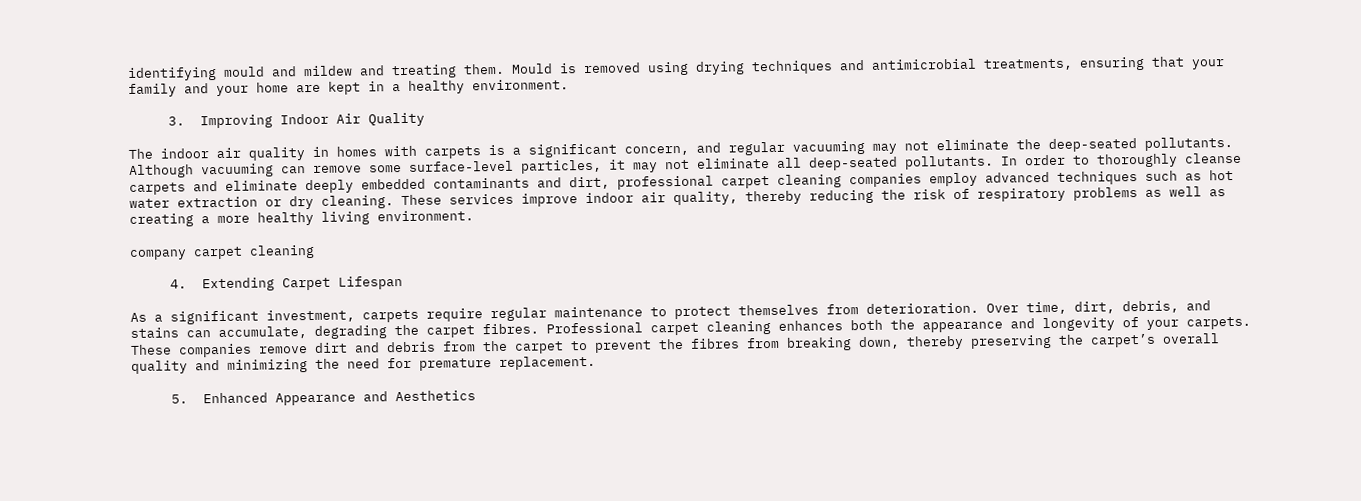identifying mould and mildew and treating them. Mould is removed using drying techniques and antimicrobial treatments, ensuring that your family and your home are kept in a healthy environment.

     3.  Improving Indoor Air Quality

The indoor air quality in homes with carpets is a significant concern, and regular vacuuming may not eliminate the deep-seated pollutants. Although vacuuming can remove some surface-level particles, it may not eliminate all deep-seated pollutants. In order to thoroughly cleanse carpets and eliminate deeply embedded contaminants and dirt, professional carpet cleaning companies employ advanced techniques such as hot water extraction or dry cleaning. These services improve indoor air quality, thereby reducing the risk of respiratory problems as well as creating a more healthy living environment.

company carpet cleaning

     4.  Extending Carpet Lifespan

As a significant investment, carpets require regular maintenance to protect themselves from deterioration. Over time, dirt, debris, and stains can accumulate, degrading the carpet fibres. Professional carpet cleaning enhances both the appearance and longevity of your carpets. These companies remove dirt and debris from the carpet to prevent the fibres from breaking down, thereby preserving the carpet’s overall quality and minimizing the need for premature replacement.

     5.  Enhanced Appearance and Aesthetics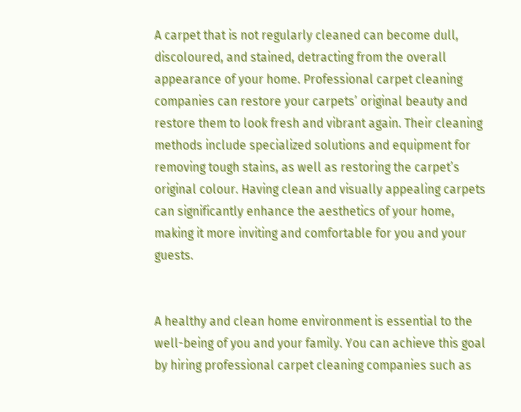A carpet that is not regularly cleaned can become dull, discoloured, and stained, detracting from the overall appearance of your home. Professional carpet cleaning companies can restore your carpets’ original beauty and restore them to look fresh and vibrant again. Their cleaning methods include specialized solutions and equipment for removing tough stains, as well as restoring the carpet’s original colour. Having clean and visually appealing carpets can significantly enhance the aesthetics of your home, making it more inviting and comfortable for you and your guests.


A healthy and clean home environment is essential to the well-being of you and your family. You can achieve this goal by hiring professional carpet cleaning companies such as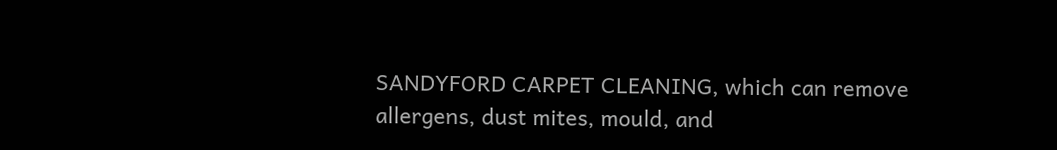SANDYFORD CARPET CLEANING, which can remove allergens, dust mites, mould, and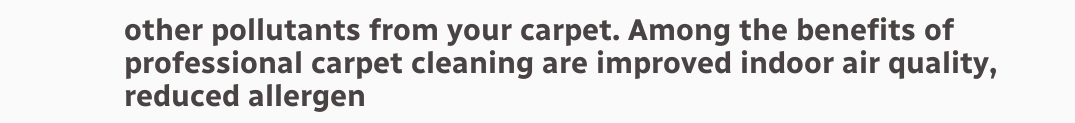other pollutants from your carpet. Among the benefits of professional carpet cleaning are improved indoor air quality, reduced allergen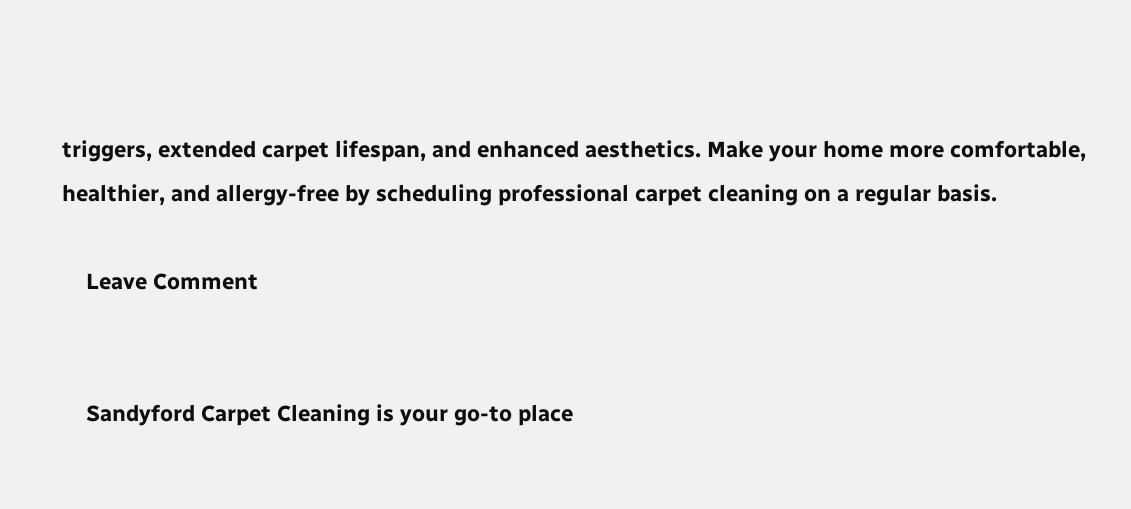triggers, extended carpet lifespan, and enhanced aesthetics. Make your home more comfortable, healthier, and allergy-free by scheduling professional carpet cleaning on a regular basis.

    Leave Comment


    Sandyford Carpet Cleaning is your go-to place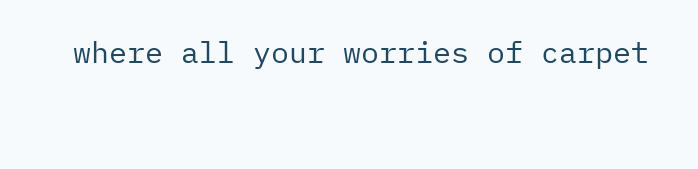where all your worries of carpet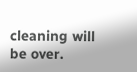cleaning will be over.